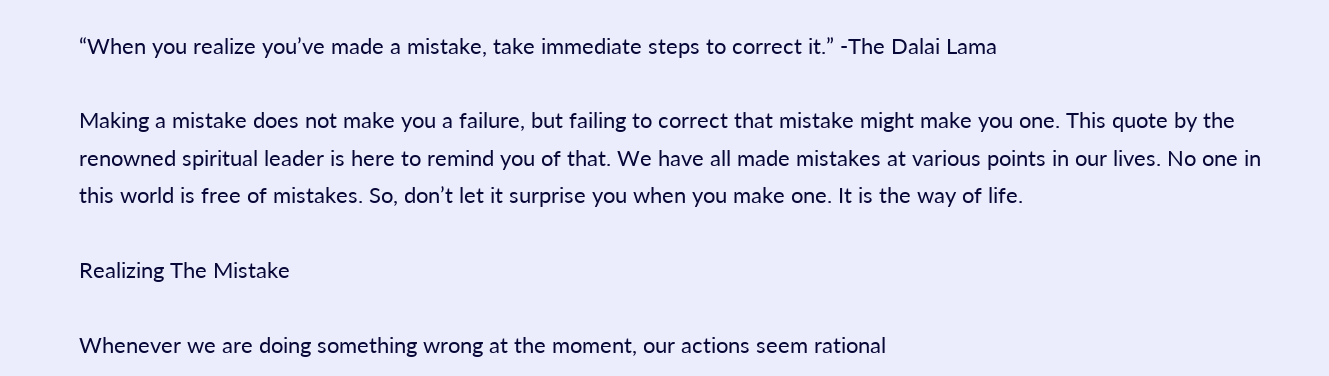“When you realize you’ve made a mistake, take immediate steps to correct it.” -The Dalai Lama

Making a mistake does not make you a failure, but failing to correct that mistake might make you one. This quote by the renowned spiritual leader is here to remind you of that. We have all made mistakes at various points in our lives. No one in this world is free of mistakes. So, don’t let it surprise you when you make one. It is the way of life.

Realizing The Mistake

Whenever we are doing something wrong at the moment, our actions seem rational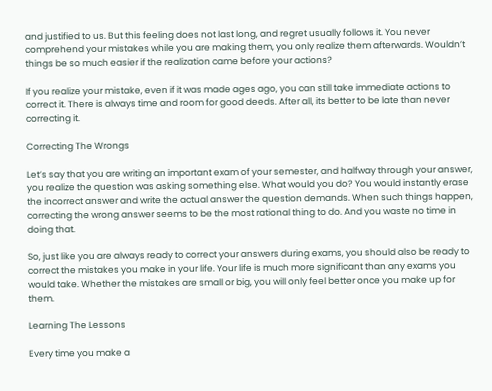and justified to us. But this feeling does not last long, and regret usually follows it. You never comprehend your mistakes while you are making them, you only realize them afterwards. Wouldn’t things be so much easier if the realization came before your actions?

If you realize your mistake, even if it was made ages ago, you can still take immediate actions to correct it. There is always time and room for good deeds. After all, its better to be late than never correcting it.

Correcting The Wrongs

Let’s say that you are writing an important exam of your semester, and halfway through your answer, you realize the question was asking something else. What would you do? You would instantly erase the incorrect answer and write the actual answer the question demands. When such things happen, correcting the wrong answer seems to be the most rational thing to do. And you waste no time in doing that.

So, just like you are always ready to correct your answers during exams, you should also be ready to correct the mistakes you make in your life. Your life is much more significant than any exams you would take. Whether the mistakes are small or big, you will only feel better once you make up for them.

Learning The Lessons

Every time you make a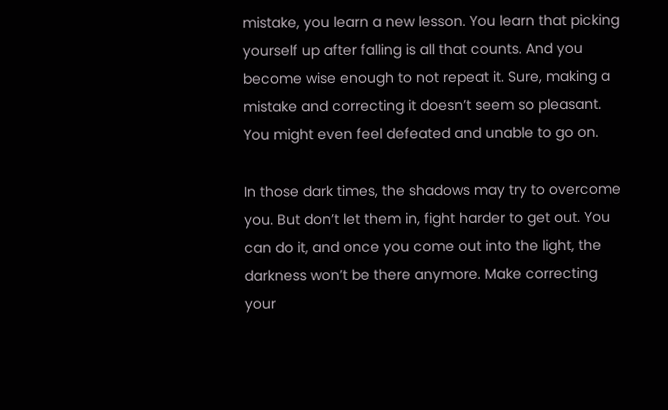mistake, you learn a new lesson. You learn that picking yourself up after falling is all that counts. And you become wise enough to not repeat it. Sure, making a mistake and correcting it doesn’t seem so pleasant. You might even feel defeated and unable to go on.

In those dark times, the shadows may try to overcome you. But don’t let them in, fight harder to get out. You can do it, and once you come out into the light, the darkness won’t be there anymore. Make correcting your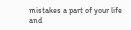mistakes a part of your life and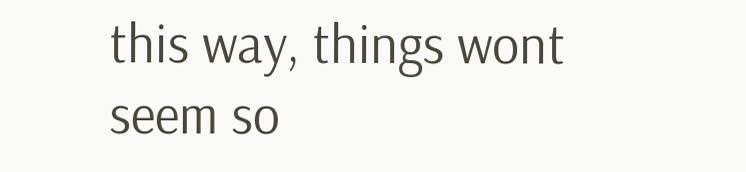this way, things wont seem so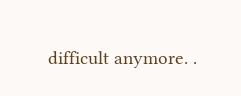difficult anymore. .